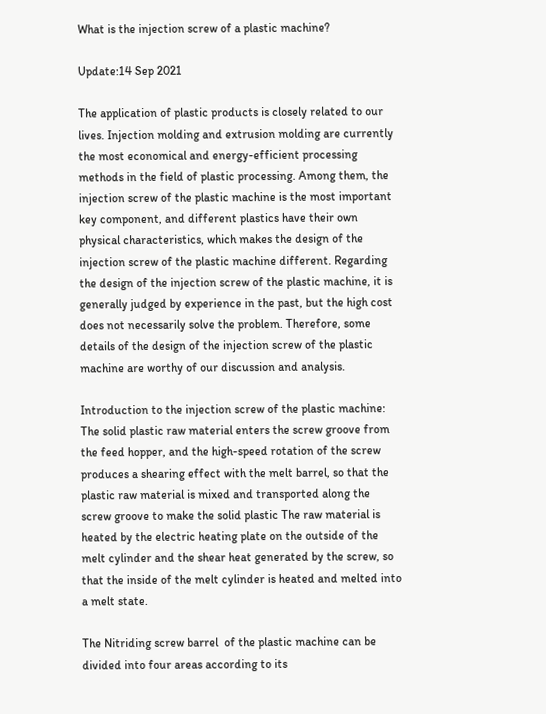What is the injection screw of a plastic machine?

Update:14 Sep 2021

The application of plastic products is closely related to our lives. Injection molding and extrusion molding are currently the most economical and energy-efficient processing methods in the field of plastic processing. Among them, the injection screw of the plastic machine is the most important key component, and different plastics have their own physical characteristics, which makes the design of the injection screw of the plastic machine different. Regarding the design of the injection screw of the plastic machine, it is generally judged by experience in the past, but the high cost does not necessarily solve the problem. Therefore, some details of the design of the injection screw of the plastic machine are worthy of our discussion and analysis.

Introduction to the injection screw of the plastic machine: The solid plastic raw material enters the screw groove from the feed hopper, and the high-speed rotation of the screw produces a shearing effect with the melt barrel, so that the plastic raw material is mixed and transported along the screw groove to make the solid plastic The raw material is heated by the electric heating plate on the outside of the melt cylinder and the shear heat generated by the screw, so that the inside of the melt cylinder is heated and melted into a melt state.

The Nitriding screw barrel  of the plastic machine can be divided into four areas according to its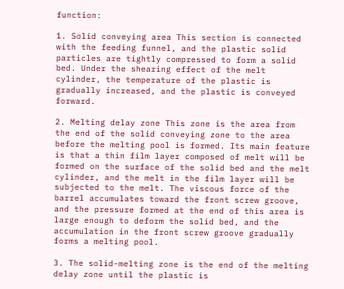function:

1. Solid conveying area This section is connected with the feeding funnel, and the plastic solid particles are tightly compressed to form a solid bed. Under the shearing effect of the melt cylinder, the temperature of the plastic is gradually increased, and the plastic is conveyed forward.

2. Melting delay zone This zone is the area from the end of the solid conveying zone to the area before the melting pool is formed. Its main feature is that a thin film layer composed of melt will be formed on the surface of the solid bed and the melt cylinder, and the melt in the film layer will be subjected to the melt. The viscous force of the barrel accumulates toward the front screw groove, and the pressure formed at the end of this area is large enough to deform the solid bed, and the accumulation in the front screw groove gradually forms a melting pool.

3. The solid-melting zone is the end of the melting delay zone until the plastic is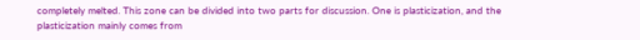completely melted. This zone can be divided into two parts for discussion. One is plasticization, and the plasticization mainly comes from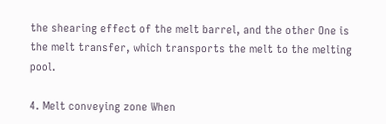the shearing effect of the melt barrel, and the other One is the melt transfer, which transports the melt to the melting pool.

4. Melt conveying zone When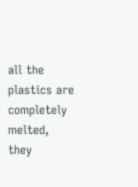all the plastics are completely melted, they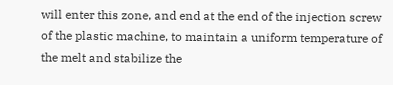will enter this zone, and end at the end of the injection screw of the plastic machine, to maintain a uniform temperature of the melt and stabilize the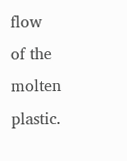flow of the molten plastic.